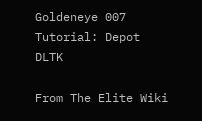Goldeneye 007 Tutorial: Depot DLTK

From The Elite Wiki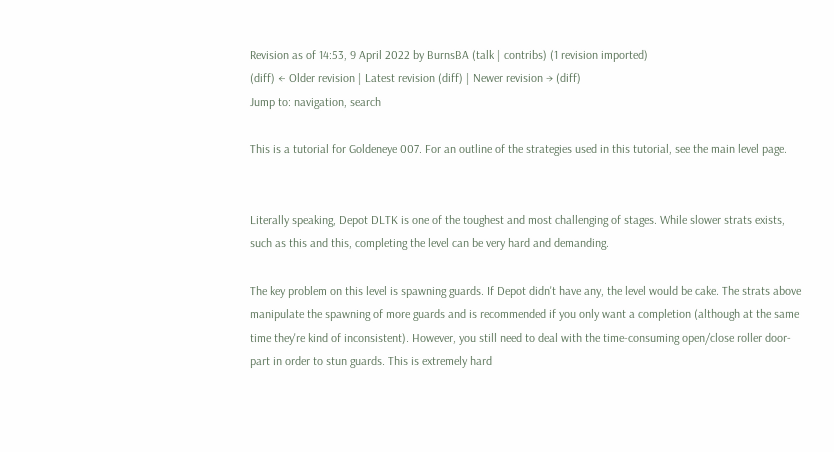Revision as of 14:53, 9 April 2022 by BurnsBA (talk | contribs) (1 revision imported)
(diff) ← Older revision | Latest revision (diff) | Newer revision → (diff)
Jump to: navigation, search

This is a tutorial for Goldeneye 007. For an outline of the strategies used in this tutorial, see the main level page.


Literally speaking, Depot DLTK is one of the toughest and most challenging of stages. While slower strats exists, such as this and this, completing the level can be very hard and demanding.

The key problem on this level is spawning guards. If Depot didn't have any, the level would be cake. The strats above manipulate the spawning of more guards and is recommended if you only want a completion (although at the same time they're kind of inconsistent). However, you still need to deal with the time-consuming open/close roller door-part in order to stun guards. This is extremely hard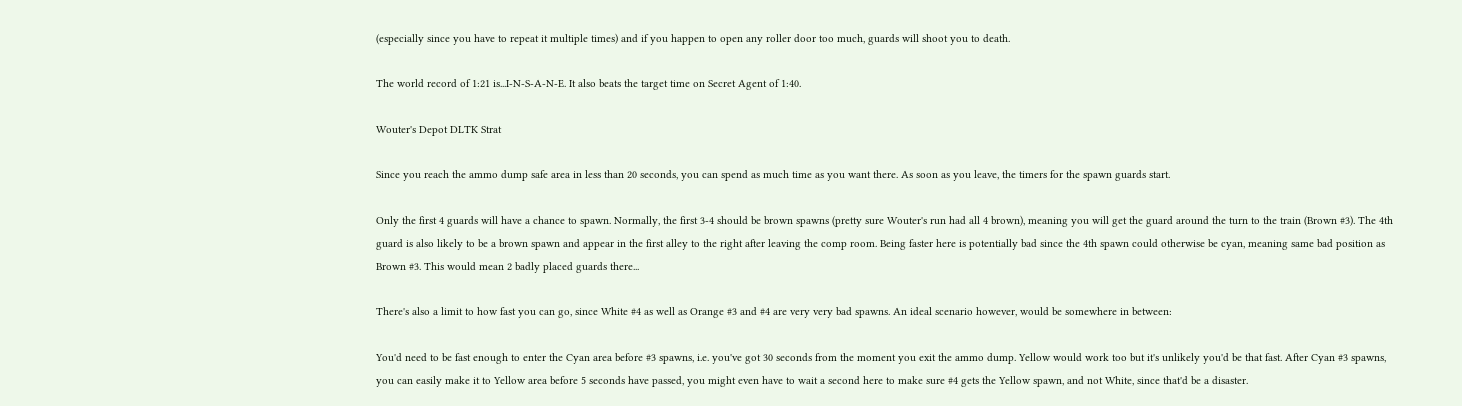(especially since you have to repeat it multiple times) and if you happen to open any roller door too much, guards will shoot you to death.

The world record of 1:21 is...I-N-S-A-N-E. It also beats the target time on Secret Agent of 1:40.

Wouter's Depot DLTK Strat

Since you reach the ammo dump safe area in less than 20 seconds, you can spend as much time as you want there. As soon as you leave, the timers for the spawn guards start.

Only the first 4 guards will have a chance to spawn. Normally, the first 3-4 should be brown spawns (pretty sure Wouter's run had all 4 brown), meaning you will get the guard around the turn to the train (Brown #3). The 4th guard is also likely to be a brown spawn and appear in the first alley to the right after leaving the comp room. Being faster here is potentially bad since the 4th spawn could otherwise be cyan, meaning same bad position as Brown #3. This would mean 2 badly placed guards there...

There's also a limit to how fast you can go, since White #4 as well as Orange #3 and #4 are very very bad spawns. An ideal scenario however, would be somewhere in between:

You'd need to be fast enough to enter the Cyan area before #3 spawns, i.e. you've got 30 seconds from the moment you exit the ammo dump. Yellow would work too but it's unlikely you'd be that fast. After Cyan #3 spawns, you can easily make it to Yellow area before 5 seconds have passed, you might even have to wait a second here to make sure #4 gets the Yellow spawn, and not White, since that'd be a disaster.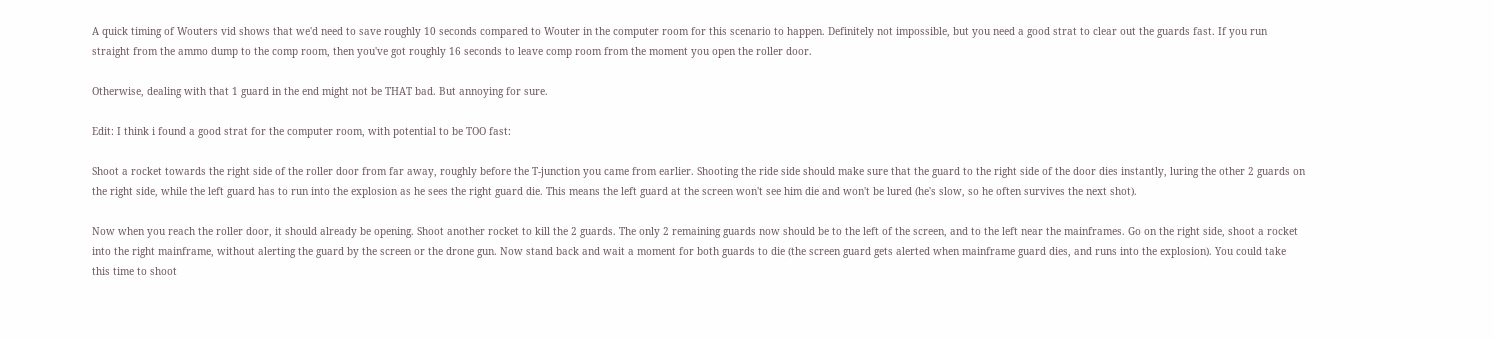A quick timing of Wouters vid shows that we'd need to save roughly 10 seconds compared to Wouter in the computer room for this scenario to happen. Definitely not impossible, but you need a good strat to clear out the guards fast. If you run straight from the ammo dump to the comp room, then you've got roughly 16 seconds to leave comp room from the moment you open the roller door.

Otherwise, dealing with that 1 guard in the end might not be THAT bad. But annoying for sure.

Edit: I think i found a good strat for the computer room, with potential to be TOO fast:

Shoot a rocket towards the right side of the roller door from far away, roughly before the T-junction you came from earlier. Shooting the ride side should make sure that the guard to the right side of the door dies instantly, luring the other 2 guards on the right side, while the left guard has to run into the explosion as he sees the right guard die. This means the left guard at the screen won't see him die and won't be lured (he's slow, so he often survives the next shot).

Now when you reach the roller door, it should already be opening. Shoot another rocket to kill the 2 guards. The only 2 remaining guards now should be to the left of the screen, and to the left near the mainframes. Go on the right side, shoot a rocket into the right mainframe, without alerting the guard by the screen or the drone gun. Now stand back and wait a moment for both guards to die (the screen guard gets alerted when mainframe guard dies, and runs into the explosion). You could take this time to shoot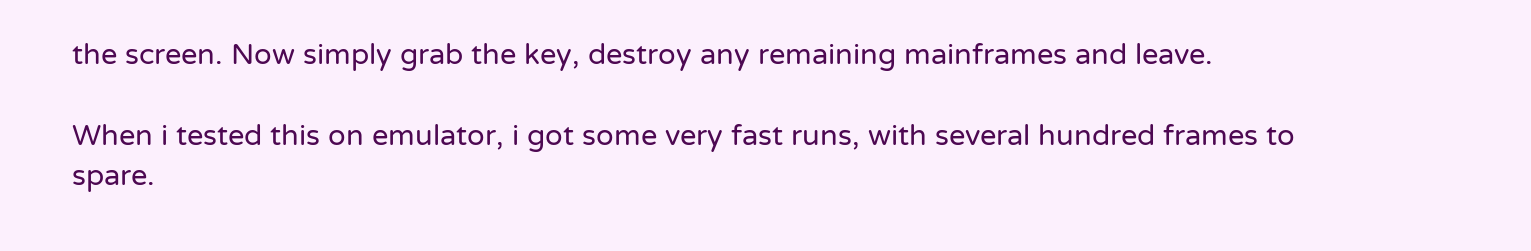the screen. Now simply grab the key, destroy any remaining mainframes and leave.

When i tested this on emulator, i got some very fast runs, with several hundred frames to spare.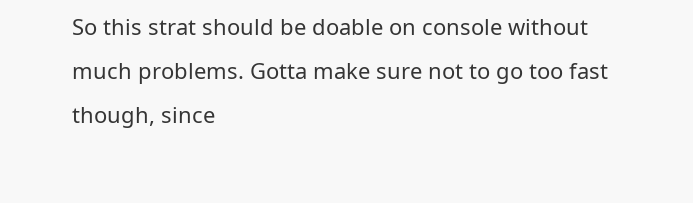So this strat should be doable on console without much problems. Gotta make sure not to go too fast though, since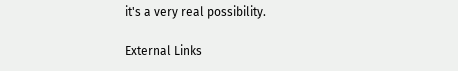it's a very real possibility.

External Links